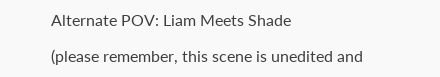Alternate POV: Liam Meets Shade

(please remember, this scene is unedited and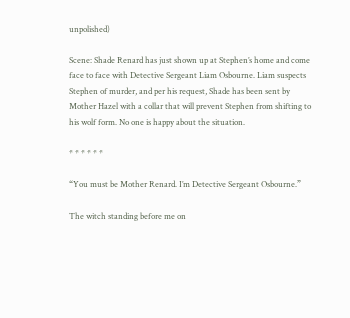unpolished)

Scene: Shade Renard has just shown up at Stephen’s home and come face to face with Detective Sergeant Liam Osbourne. Liam suspects Stephen of murder, and per his request, Shade has been sent by Mother Hazel with a collar that will prevent Stephen from shifting to his wolf form. No one is happy about the situation.

* * * * * *

“You must be Mother Renard. I’m Detective Sergeant Osbourne.”

The witch standing before me on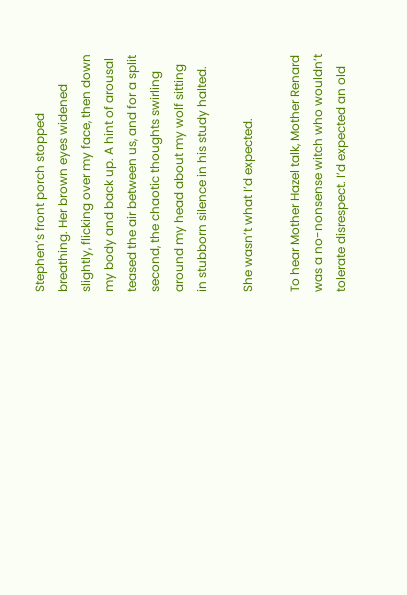Stephen’s front porch stopped breathing. Her brown eyes widened slightly, flicking over my face, then down my body and back up. A hint of arousal teased the air between us, and for a split second, the chaotic thoughts swirling around my head about my wolf sitting in stubborn silence in his study halted.

She wasn’t what I’d expected.

To hear Mother Hazel talk, Mother Renard was a no-nonsense witch who wouldn’t tolerate disrespect. I’d expected an old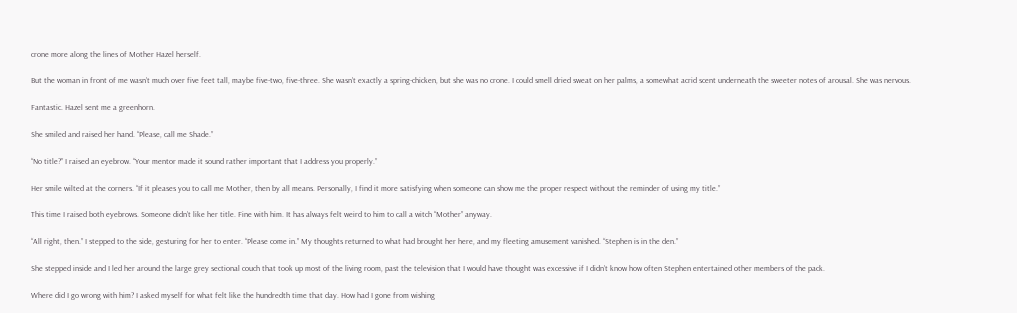crone more along the lines of Mother Hazel herself.

But the woman in front of me wasn’t much over five feet tall, maybe five-two, five-three. She wasn’t exactly a spring-chicken, but she was no crone. I could smell dried sweat on her palms, a somewhat acrid scent underneath the sweeter notes of arousal. She was nervous.

Fantastic. Hazel sent me a greenhorn.

She smiled and raised her hand. “Please, call me Shade.”

“No title?” I raised an eyebrow. “Your mentor made it sound rather important that I address you properly.”

Her smile wilted at the corners. “If it pleases you to call me Mother, then by all means. Personally, I find it more satisfying when someone can show me the proper respect without the reminder of using my title.”

This time I raised both eyebrows. Someone didn’t like her title. Fine with him. It has always felt weird to him to call a witch “Mother” anyway.

“All right, then.” I stepped to the side, gesturing for her to enter. “Please come in.” My thoughts returned to what had brought her here, and my fleeting amusement vanished. “Stephen is in the den.”

She stepped inside and I led her around the large grey sectional couch that took up most of the living room, past the television that I would have thought was excessive if I didn’t know how often Stephen entertained other members of the pack.

Where did I go wrong with him? I asked myself for what felt like the hundredth time that day. How had I gone from wishing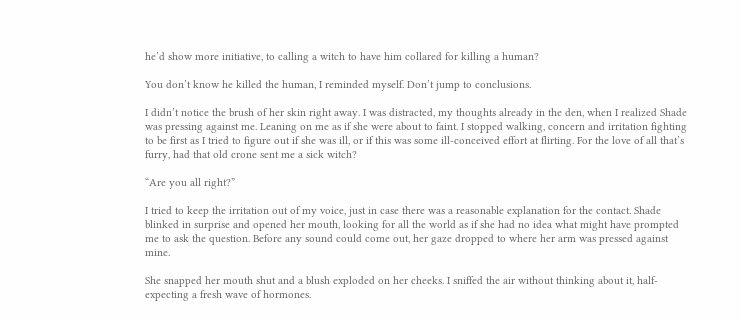he’d show more initiative, to calling a witch to have him collared for killing a human?

You don’t know he killed the human, I reminded myself. Don’t jump to conclusions.

I didn’t notice the brush of her skin right away. I was distracted, my thoughts already in the den, when I realized Shade was pressing against me. Leaning on me as if she were about to faint. I stopped walking, concern and irritation fighting to be first as I tried to figure out if she was ill, or if this was some ill-conceived effort at flirting. For the love of all that’s furry, had that old crone sent me a sick witch?

“Are you all right?”

I tried to keep the irritation out of my voice, just in case there was a reasonable explanation for the contact. Shade blinked in surprise and opened her mouth, looking for all the world as if she had no idea what might have prompted me to ask the question. Before any sound could come out, her gaze dropped to where her arm was pressed against mine.

She snapped her mouth shut and a blush exploded on her cheeks. I sniffed the air without thinking about it, half-expecting a fresh wave of hormones.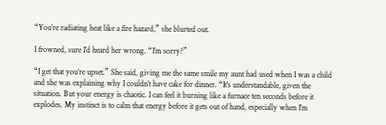“You’re radiating heat like a fire hazard,” she blurted out.

I frowned, sure I’d heard her wrong. “I’m sorry?”

“I get that you’re upset.” She said, giving me the same smile my aunt had used when I was a child and she was explaining why I couldn’t have cake for dinner. “It’s understandable, given the situation. But your energy is chaotic. I can feel it burning like a furnace ten seconds before it explodes. My instinct is to calm that energy before it gets out of hand, especially when I’m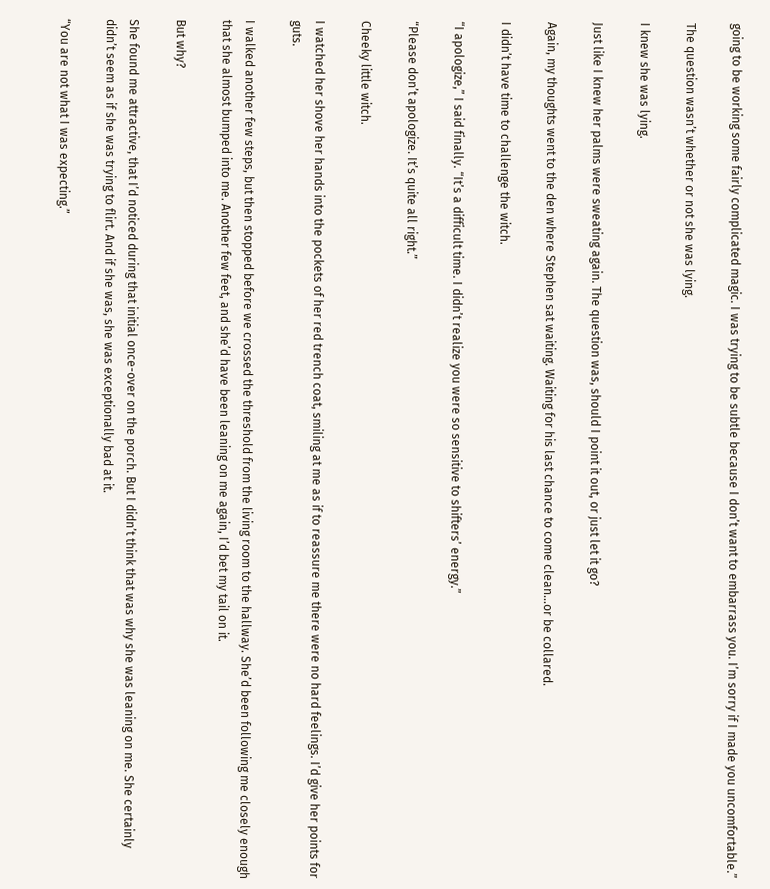going to be working some fairly complicated magic. I was trying to be subtle because I don’t want to embarrass you. I’m sorry if I made you uncomfortable.”

The question wasn’t whether or not she was lying.

I knew she was lying.

Just like I knew her palms were sweating again. The question was, should I point it out, or just let it go?

Again, my thoughts went to the den where Stephen sat waiting. Waiting for his last chance to come clean…or be collared.

I didn’t have time to challenge the witch.

“I apologize,” I said finally. “It’s a difficult time. I didn’t realize you were so sensitive to shifters’ energy.”

“Please don’t apologize. It’s quite all right.”

Cheeky little witch.

I watched her shove her hands into the pockets of her red trench coat, smiling at me as if to reassure me there were no hard feelings. I’d give her points for guts.

I walked another few steps, but then stopped before we crossed the threshold from the living room to the hallway. She’d been following me closely enough that she almost bumped into me. Another few feet, and she’d have been leaning on me again, I’d bet my tail on it.

But why?

She found me attractive, that I’d noticed during that initial once-over on the porch. But I didn’t think that was why she was leaning on me. She certainly didn’t seem as if she was trying to flirt. And if she was, she was exceptionally bad at it.

“You are not what I was expecting.”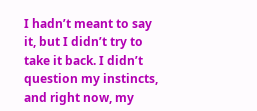I hadn’t meant to say it, but I didn’t try to take it back. I didn’t question my instincts, and right now, my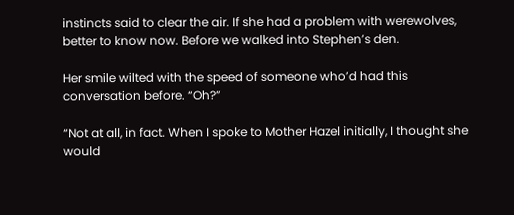instincts said to clear the air. If she had a problem with werewolves, better to know now. Before we walked into Stephen’s den.

Her smile wilted with the speed of someone who’d had this conversation before. “Oh?”

“Not at all, in fact. When I spoke to Mother Hazel initially, I thought she would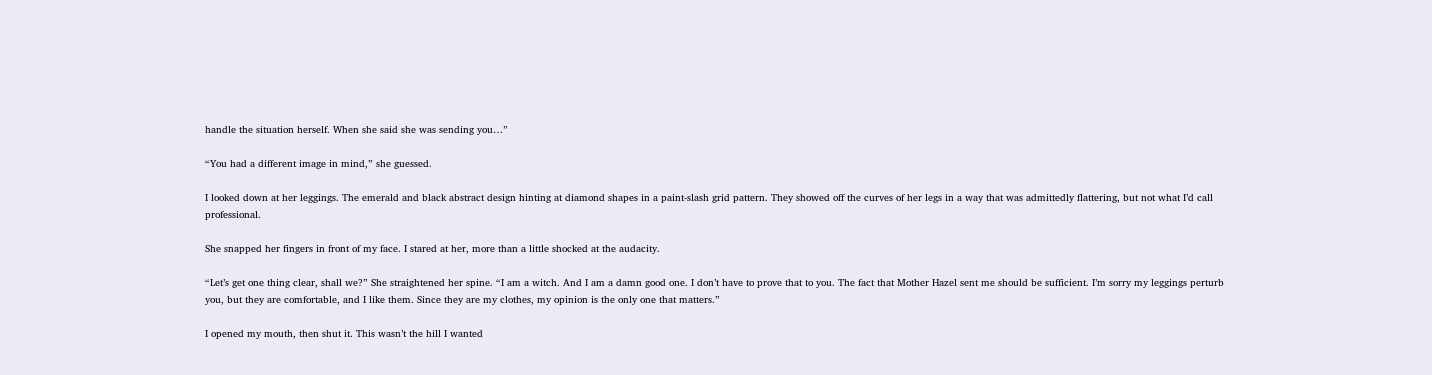handle the situation herself. When she said she was sending you…”

“You had a different image in mind,” she guessed.

I looked down at her leggings. The emerald and black abstract design hinting at diamond shapes in a paint-slash grid pattern. They showed off the curves of her legs in a way that was admittedly flattering, but not what I’d call professional.

She snapped her fingers in front of my face. I stared at her, more than a little shocked at the audacity.

“Let’s get one thing clear, shall we?” She straightened her spine. “I am a witch. And I am a damn good one. I don’t have to prove that to you. The fact that Mother Hazel sent me should be sufficient. I’m sorry my leggings perturb you, but they are comfortable, and I like them. Since they are my clothes, my opinion is the only one that matters.”

I opened my mouth, then shut it. This wasn’t the hill I wanted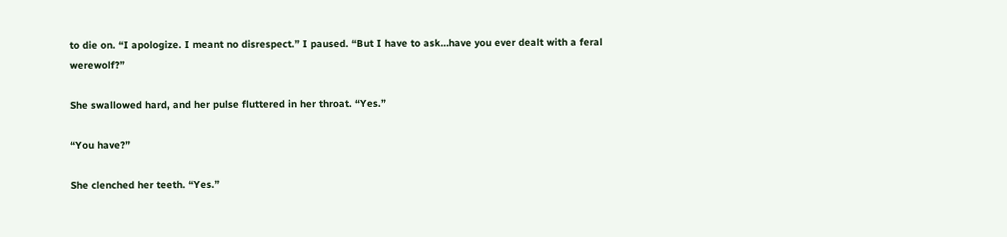to die on. “I apologize. I meant no disrespect.” I paused. “But I have to ask…have you ever dealt with a feral werewolf?”

She swallowed hard, and her pulse fluttered in her throat. “Yes.”

“You have?”

She clenched her teeth. “Yes.”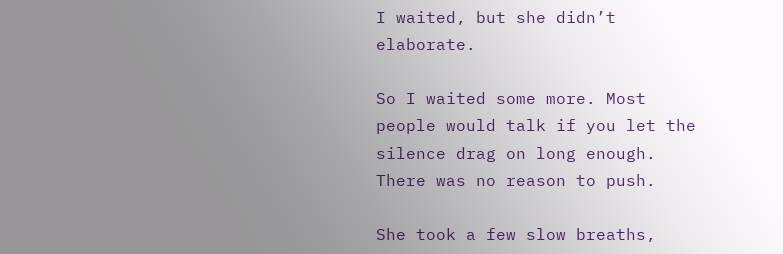I waited, but she didn’t elaborate.

So I waited some more. Most people would talk if you let the silence drag on long enough. There was no reason to push.

She took a few slow breaths,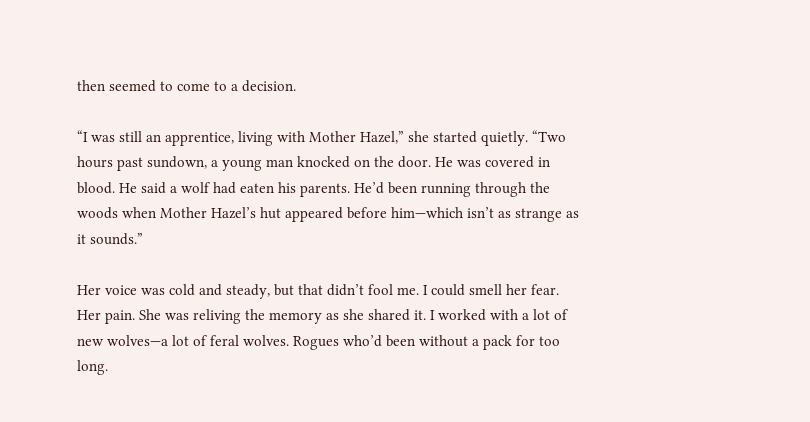then seemed to come to a decision.

“I was still an apprentice, living with Mother Hazel,” she started quietly. “Two hours past sundown, a young man knocked on the door. He was covered in blood. He said a wolf had eaten his parents. He’d been running through the woods when Mother Hazel’s hut appeared before him—which isn’t as strange as it sounds.”

Her voice was cold and steady, but that didn’t fool me. I could smell her fear. Her pain. She was reliving the memory as she shared it. I worked with a lot of new wolves—a lot of feral wolves. Rogues who’d been without a pack for too long.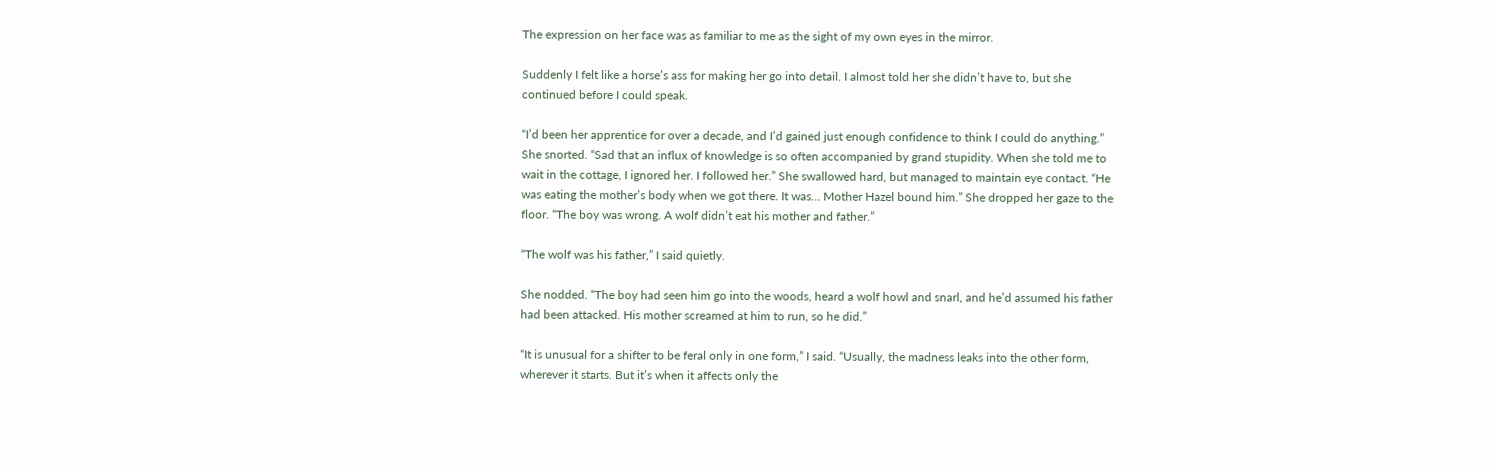The expression on her face was as familiar to me as the sight of my own eyes in the mirror.

Suddenly I felt like a horse’s ass for making her go into detail. I almost told her she didn’t have to, but she continued before I could speak.

“I’d been her apprentice for over a decade, and I’d gained just enough confidence to think I could do anything.” She snorted. “Sad that an influx of knowledge is so often accompanied by grand stupidity. When she told me to wait in the cottage, I ignored her. I followed her.” She swallowed hard, but managed to maintain eye contact. “He was eating the mother’s body when we got there. It was… Mother Hazel bound him.” She dropped her gaze to the floor. “The boy was wrong. A wolf didn’t eat his mother and father.”

“The wolf was his father,” I said quietly.

She nodded. “The boy had seen him go into the woods, heard a wolf howl and snarl, and he’d assumed his father had been attacked. His mother screamed at him to run, so he did.”

“It is unusual for a shifter to be feral only in one form,” I said. “Usually, the madness leaks into the other form, wherever it starts. But it’s when it affects only the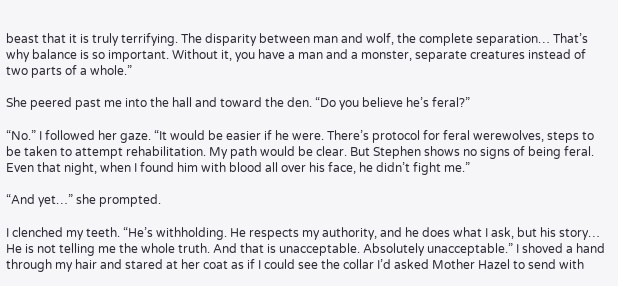beast that it is truly terrifying. The disparity between man and wolf, the complete separation… That’s why balance is so important. Without it, you have a man and a monster, separate creatures instead of two parts of a whole.”

She peered past me into the hall and toward the den. “Do you believe he’s feral?”

“No.” I followed her gaze. “It would be easier if he were. There’s protocol for feral werewolves, steps to be taken to attempt rehabilitation. My path would be clear. But Stephen shows no signs of being feral. Even that night, when I found him with blood all over his face, he didn’t fight me.”

“And yet…” she prompted.

I clenched my teeth. “He’s withholding. He respects my authority, and he does what I ask, but his story… He is not telling me the whole truth. And that is unacceptable. Absolutely unacceptable.” I shoved a hand through my hair and stared at her coat as if I could see the collar I’d asked Mother Hazel to send with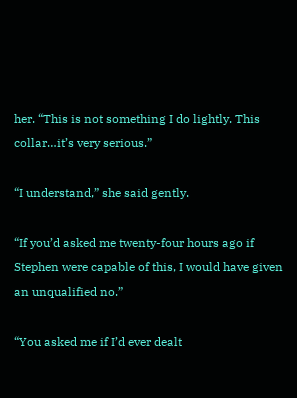her. “This is not something I do lightly. This collar…it’s very serious.”

“I understand,” she said gently.

“If you’d asked me twenty-four hours ago if Stephen were capable of this, I would have given an unqualified no.”

“You asked me if I’d ever dealt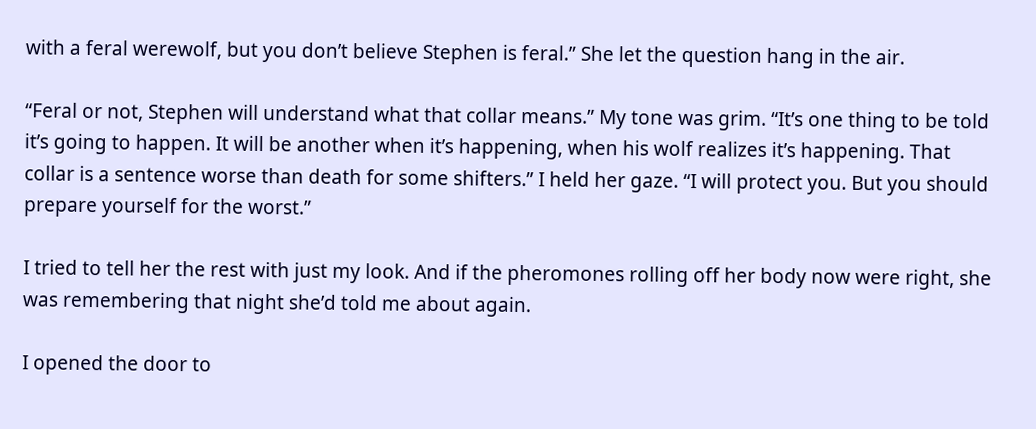with a feral werewolf, but you don’t believe Stephen is feral.” She let the question hang in the air.

“Feral or not, Stephen will understand what that collar means.” My tone was grim. “It’s one thing to be told it’s going to happen. It will be another when it’s happening, when his wolf realizes it’s happening. That collar is a sentence worse than death for some shifters.” I held her gaze. “I will protect you. But you should prepare yourself for the worst.”

I tried to tell her the rest with just my look. And if the pheromones rolling off her body now were right, she was remembering that night she’d told me about again.

I opened the door to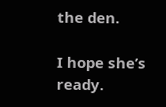the den.

I hope she’s ready.